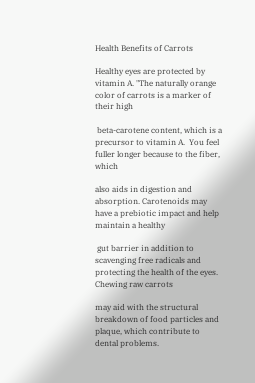Health Benefits of Carrots

Healthy eyes are protected by vitamin A. "The naturally orange color of carrots is a marker of their high

 beta-carotene content, which is a precursor to vitamin A.  You feel fuller longer because to the fiber, which

also aids in digestion and absorption. Carotenoids may have a prebiotic impact and help maintain a healthy

 gut barrier in addition to scavenging free radicals and protecting the health of the eyes. Chewing raw carrots

may aid with the structural breakdown of food particles and plaque, which contribute to dental problems.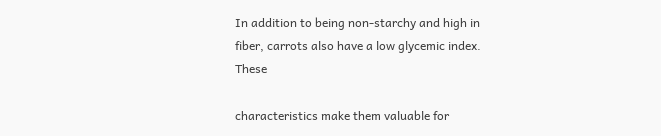In addition to being non-starchy and high in fiber, carrots also have a low glycemic index. These

characteristics make them valuable for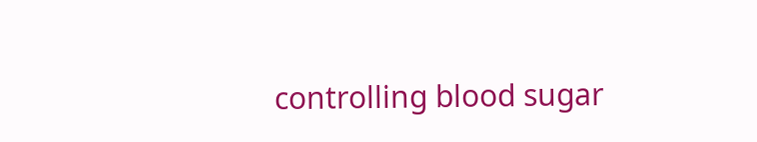controlling blood sugar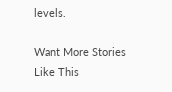levels.

Want More Stories Like This